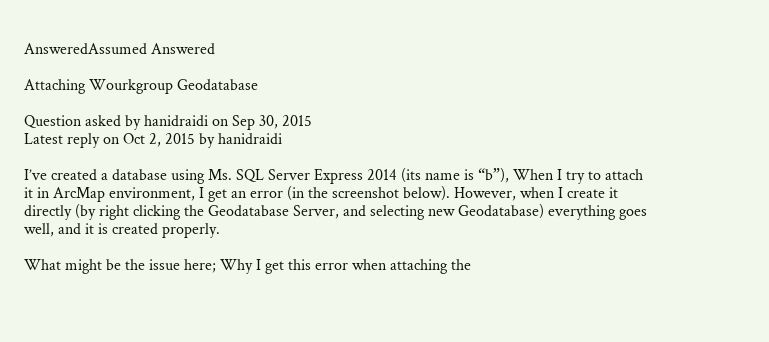AnsweredAssumed Answered

Attaching Wourkgroup Geodatabase

Question asked by hanidraidi on Sep 30, 2015
Latest reply on Oct 2, 2015 by hanidraidi

I’ve created a database using Ms. SQL Server Express 2014 (its name is “b”), When I try to attach it in ArcMap environment, I get an error (in the screenshot below). However, when I create it directly (by right clicking the Geodatabase Server, and selecting new Geodatabase) everything goes well, and it is created properly.

What might be the issue here; Why I get this error when attaching the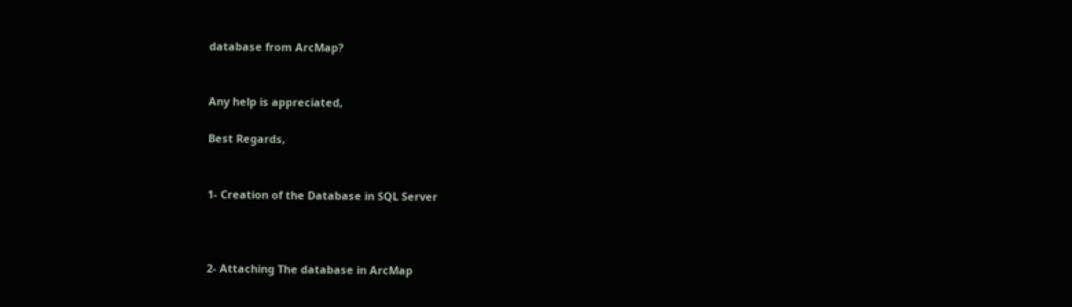database from ArcMap?


Any help is appreciated,

Best Regards,


1- Creation of the Database in SQL Server



2- Attaching The database in ArcMap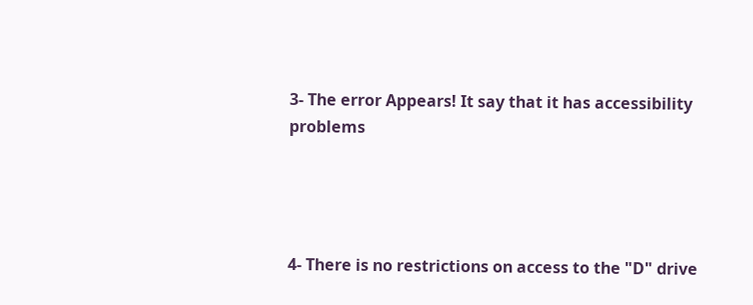3- The error Appears! It say that it has accessibility problems




4- There is no restrictions on access to the "D" drive